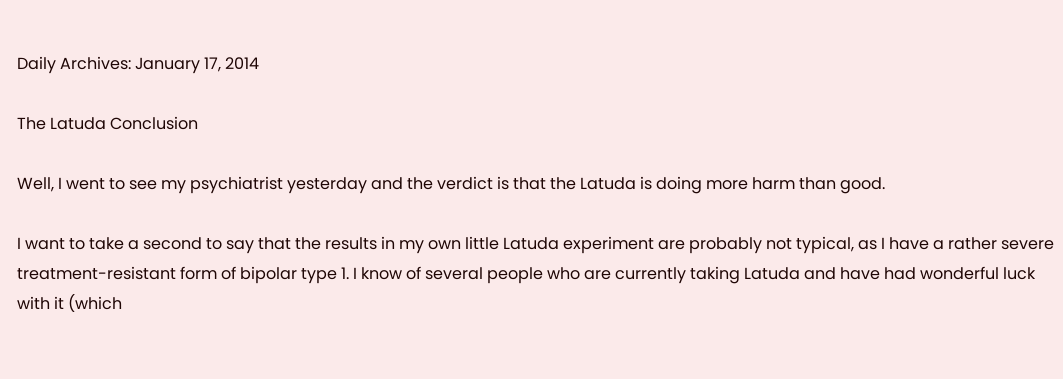Daily Archives: January 17, 2014

The Latuda Conclusion

Well, I went to see my psychiatrist yesterday and the verdict is that the Latuda is doing more harm than good.

I want to take a second to say that the results in my own little Latuda experiment are probably not typical, as I have a rather severe treatment-resistant form of bipolar type 1. I know of several people who are currently taking Latuda and have had wonderful luck with it (which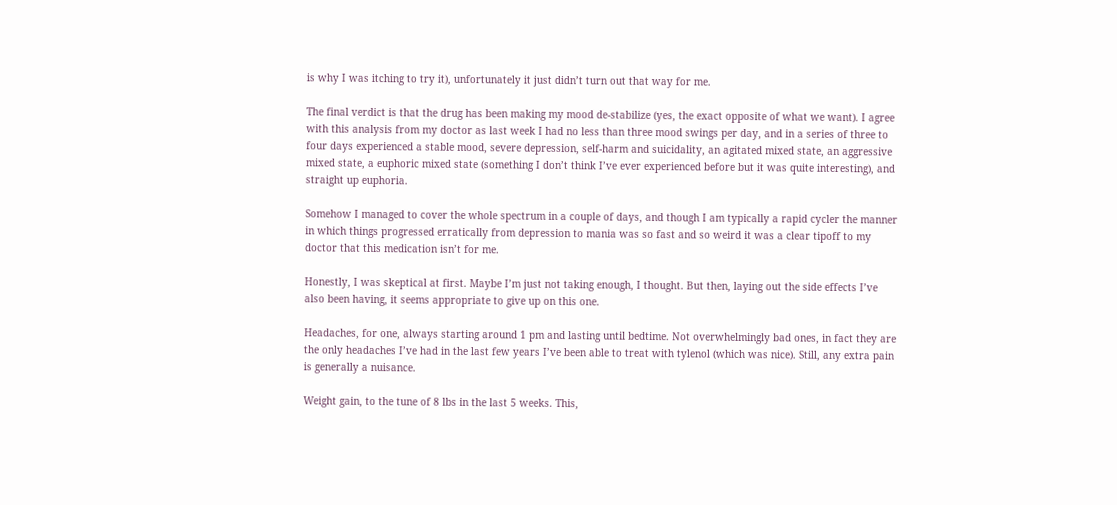is why I was itching to try it), unfortunately it just didn’t turn out that way for me.

The final verdict is that the drug has been making my mood de-stabilize (yes, the exact opposite of what we want). I agree with this analysis from my doctor as last week I had no less than three mood swings per day, and in a series of three to four days experienced a stable mood, severe depression, self-harm and suicidality, an agitated mixed state, an aggressive mixed state, a euphoric mixed state (something I don’t think I’ve ever experienced before but it was quite interesting), and straight up euphoria.

Somehow I managed to cover the whole spectrum in a couple of days, and though I am typically a rapid cycler the manner in which things progressed erratically from depression to mania was so fast and so weird it was a clear tipoff to my doctor that this medication isn’t for me.

Honestly, I was skeptical at first. Maybe I’m just not taking enough, I thought. But then, laying out the side effects I’ve also been having, it seems appropriate to give up on this one.

Headaches, for one, always starting around 1 pm and lasting until bedtime. Not overwhelmingly bad ones, in fact they are the only headaches I’ve had in the last few years I’ve been able to treat with tylenol (which was nice). Still, any extra pain is generally a nuisance.

Weight gain, to the tune of 8 lbs in the last 5 weeks. This,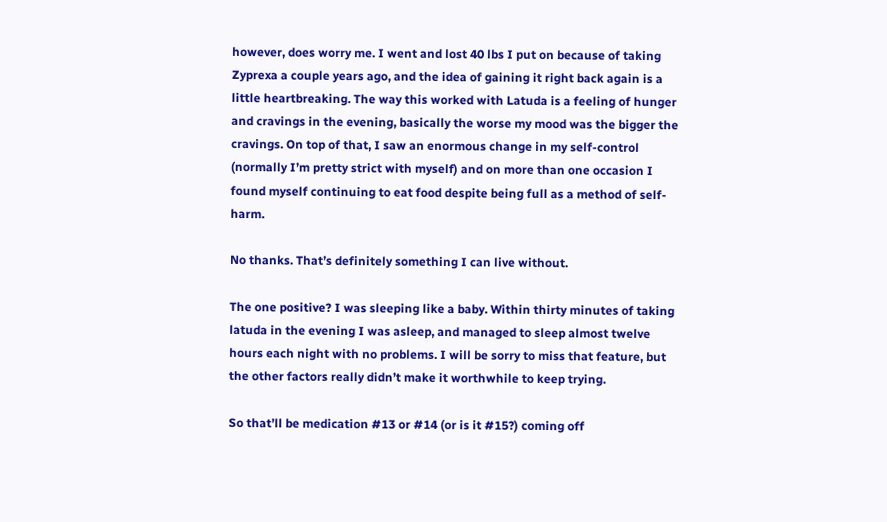however, does worry me. I went and lost 40 lbs I put on because of taking Zyprexa a couple years ago, and the idea of gaining it right back again is a little heartbreaking. The way this worked with Latuda is a feeling of hunger and cravings in the evening, basically the worse my mood was the bigger the cravings. On top of that, I saw an enormous change in my self-control (normally I’m pretty strict with myself) and on more than one occasion I found myself continuing to eat food despite being full as a method of self-harm.

No thanks. That’s definitely something I can live without.

The one positive? I was sleeping like a baby. Within thirty minutes of taking latuda in the evening I was asleep, and managed to sleep almost twelve hours each night with no problems. I will be sorry to miss that feature, but the other factors really didn’t make it worthwhile to keep trying.

So that’ll be medication #13 or #14 (or is it #15?) coming off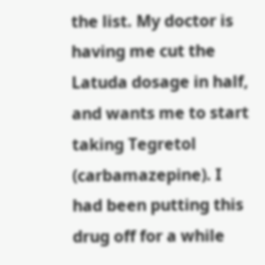the list. My doctor is having me cut the Latuda dosage in half, and wants me to start taking Tegretol (carbamazepine). I had been putting this drug off for a while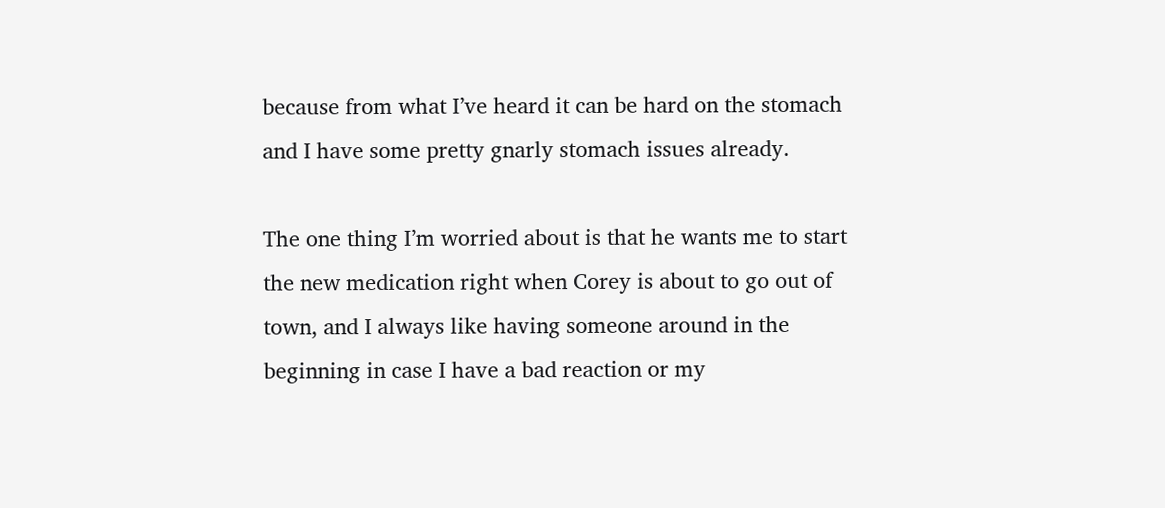because from what I’ve heard it can be hard on the stomach and I have some pretty gnarly stomach issues already.

The one thing I’m worried about is that he wants me to start the new medication right when Corey is about to go out of town, and I always like having someone around in the beginning in case I have a bad reaction or my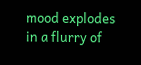mood explodes in a flurry of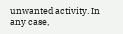unwanted activity. In any case,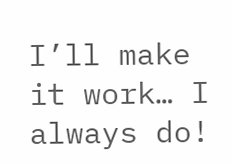I’ll make it work… I always do!